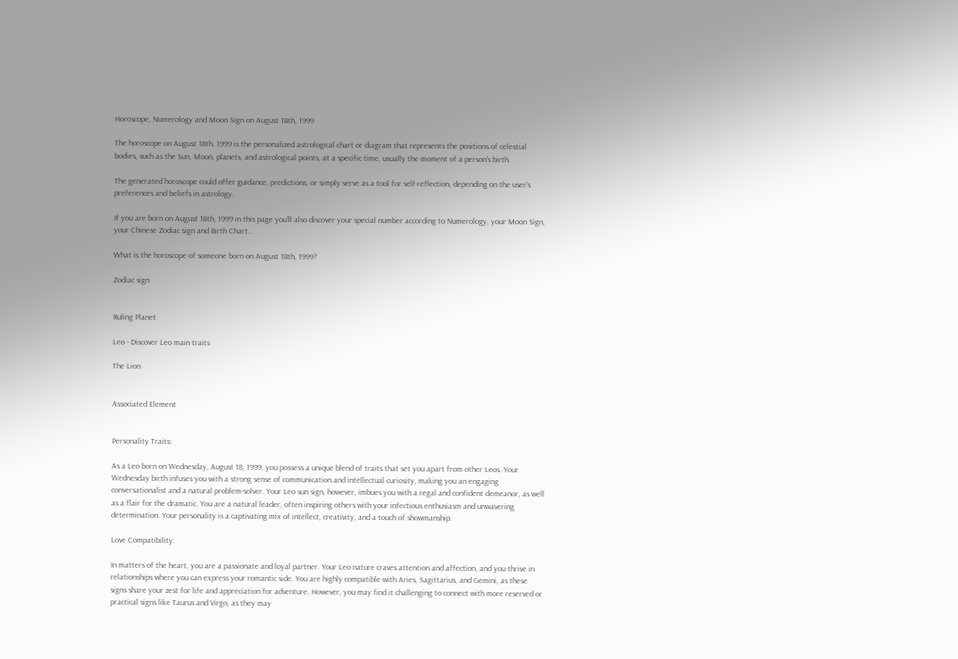Horoscope, Numerology and Moon Sign on August 18th, 1999

The horoscope on August 18th, 1999 is the personalized astrological chart or diagram that represents the positions of celestial bodies, such as the Sun, Moon, planets, and astrological points, at a specific time, usually the moment of a person's birth.

The generated horoscope could offer guidance, predictions, or simply serve as a tool for self-reflection, depending on the user's preferences and beliefs in astrology.

If you are born on August 18th, 1999 in this page you'll also discover your special number according to Numerology, your Moon Sign, your Chinese Zodiac sign and Birth Chart..

What is the horoscope of someone born on August 18th, 1999?

Zodiac sign


Ruling Planet

Leo - Discover Leo main traits

The Lion


Associated Element


Personality Traits:

As a Leo born on Wednesday, August 18, 1999, you possess a unique blend of traits that set you apart from other Leos. Your Wednesday birth infuses you with a strong sense of communication and intellectual curiosity, making you an engaging conversationalist and a natural problem-solver. Your Leo sun sign, however, imbues you with a regal and confident demeanor, as well as a flair for the dramatic. You are a natural leader, often inspiring others with your infectious enthusiasm and unwavering determination. Your personality is a captivating mix of intellect, creativity, and a touch of showmanship.

Love Compatibility:

In matters of the heart, you are a passionate and loyal partner. Your Leo nature craves attention and affection, and you thrive in relationships where you can express your romantic side. You are highly compatible with Aries, Sagittarius, and Gemini, as these signs share your zest for life and appreciation for adventure. However, you may find it challenging to connect with more reserved or practical signs like Taurus and Virgo, as they may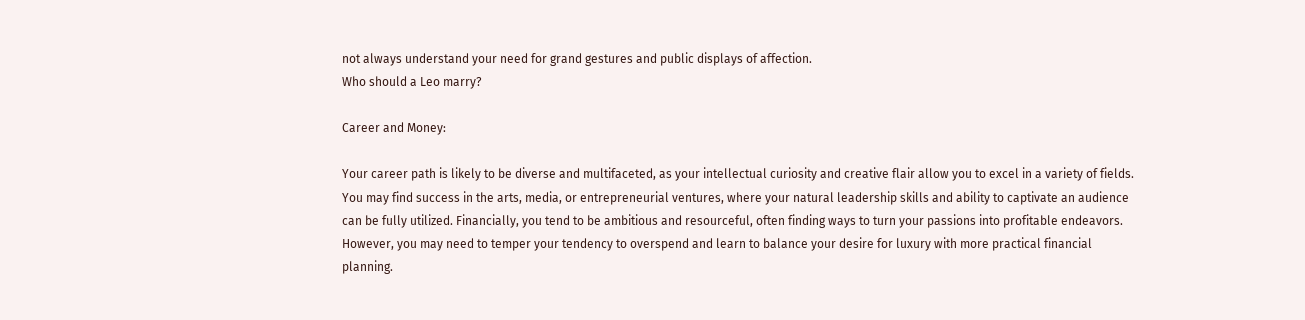not always understand your need for grand gestures and public displays of affection.
Who should a Leo marry?

Career and Money:

Your career path is likely to be diverse and multifaceted, as your intellectual curiosity and creative flair allow you to excel in a variety of fields. You may find success in the arts, media, or entrepreneurial ventures, where your natural leadership skills and ability to captivate an audience can be fully utilized. Financially, you tend to be ambitious and resourceful, often finding ways to turn your passions into profitable endeavors. However, you may need to temper your tendency to overspend and learn to balance your desire for luxury with more practical financial planning.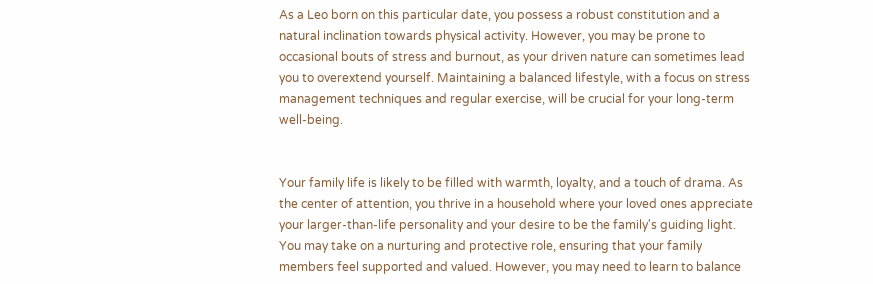As a Leo born on this particular date, you possess a robust constitution and a natural inclination towards physical activity. However, you may be prone to occasional bouts of stress and burnout, as your driven nature can sometimes lead you to overextend yourself. Maintaining a balanced lifestyle, with a focus on stress management techniques and regular exercise, will be crucial for your long-term well-being.


Your family life is likely to be filled with warmth, loyalty, and a touch of drama. As the center of attention, you thrive in a household where your loved ones appreciate your larger-than-life personality and your desire to be the family's guiding light. You may take on a nurturing and protective role, ensuring that your family members feel supported and valued. However, you may need to learn to balance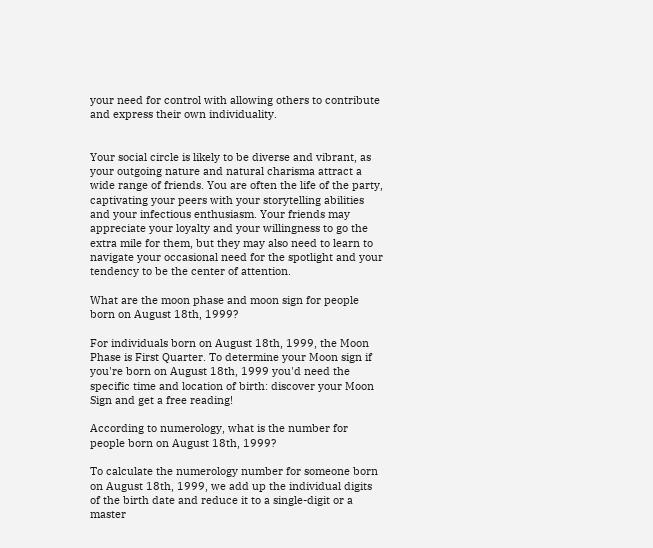your need for control with allowing others to contribute and express their own individuality.


Your social circle is likely to be diverse and vibrant, as your outgoing nature and natural charisma attract a wide range of friends. You are often the life of the party, captivating your peers with your storytelling abilities and your infectious enthusiasm. Your friends may appreciate your loyalty and your willingness to go the extra mile for them, but they may also need to learn to navigate your occasional need for the spotlight and your tendency to be the center of attention.

What are the moon phase and moon sign for people born on August 18th, 1999?

For individuals born on August 18th, 1999, the Moon Phase is First Quarter. To determine your Moon sign if you're born on August 18th, 1999 you'd need the specific time and location of birth: discover your Moon Sign and get a free reading!

According to numerology, what is the number for people born on August 18th, 1999?

To calculate the numerology number for someone born on August 18th, 1999, we add up the individual digits of the birth date and reduce it to a single-digit or a master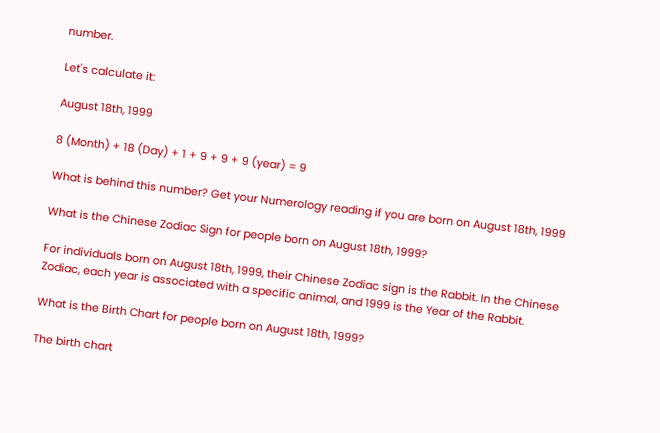number.

Let's calculate it:

August 18th, 1999

8 (Month) + 18 (Day) + 1 + 9 + 9 + 9 (year) = 9

What is behind this number? Get your Numerology reading if you are born on August 18th, 1999

What is the Chinese Zodiac Sign for people born on August 18th, 1999?

For individuals born on August 18th, 1999, their Chinese Zodiac sign is the Rabbit. In the Chinese Zodiac, each year is associated with a specific animal, and 1999 is the Year of the Rabbit.

What is the Birth Chart for people born on August 18th, 1999?

The birth chart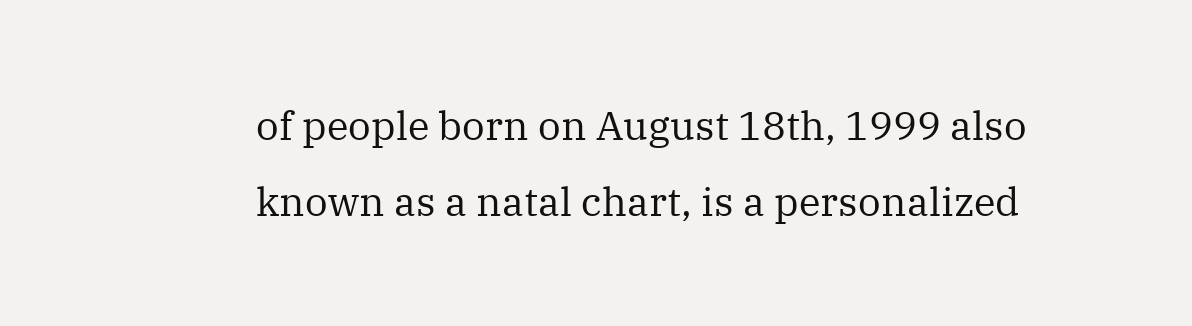of people born on August 18th, 1999 also known as a natal chart, is a personalized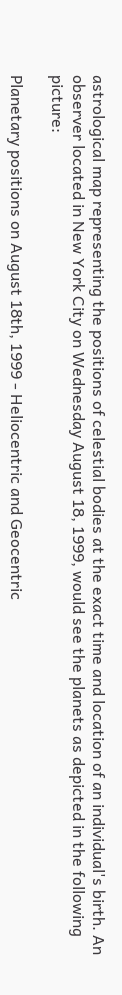astrological map representing the positions of celestial bodies at the exact time and location of an individual's birth. An observer located in New York City on Wednesday August 18, 1999, would see the planets as depicted in the following picture:

Planetary positions on August 18th, 1999 - Heliocentric and Geocentric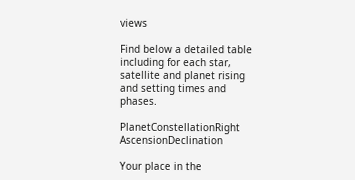views

Find below a detailed table including for each star, satellite and planet rising and setting times and phases.

PlanetConstellationRight AscensionDeclination

Your place in the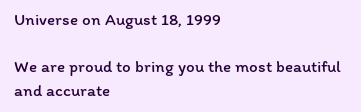Universe on August 18, 1999

We are proud to bring you the most beautiful and accurate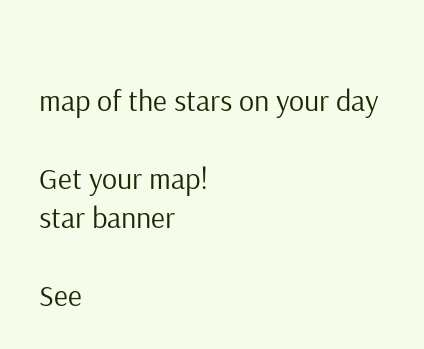map of the stars on your day

Get your map!
star banner

See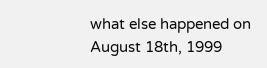what else happened on August 18th, 1999